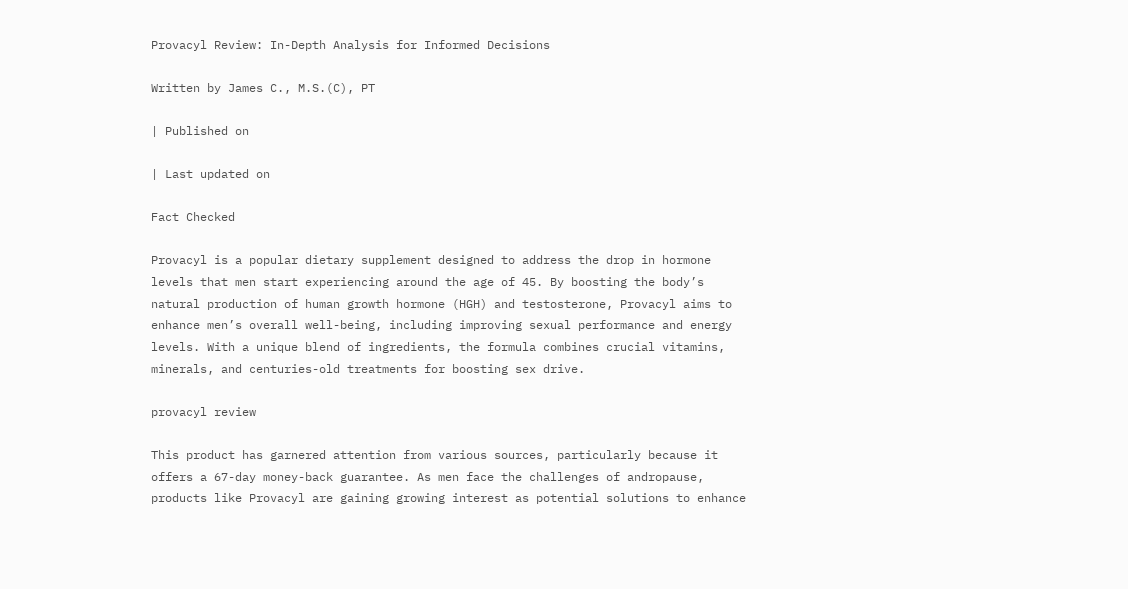Provacyl Review: In-Depth Analysis for Informed Decisions

Written by James C., M.S.(C), PT

| Published on

| Last updated on

Fact Checked

Provacyl is a popular dietary supplement designed to address the drop in hormone levels that men start experiencing around the age of 45. By boosting the body’s natural production of human growth hormone (HGH) and testosterone, Provacyl aims to enhance men’s overall well-being, including improving sexual performance and energy levels. With a unique blend of ingredients, the formula combines crucial vitamins, minerals, and centuries-old treatments for boosting sex drive.

provacyl review

This product has garnered attention from various sources, particularly because it offers a 67-day money-back guarantee. As men face the challenges of andropause, products like Provacyl are gaining growing interest as potential solutions to enhance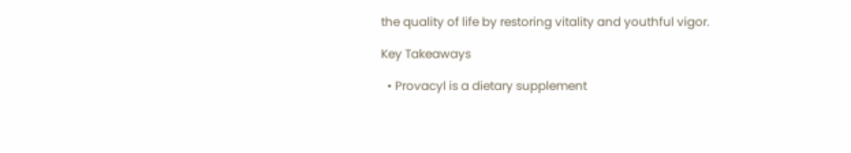the quality of life by restoring vitality and youthful vigor.

Key Takeaways

  • Provacyl is a dietary supplement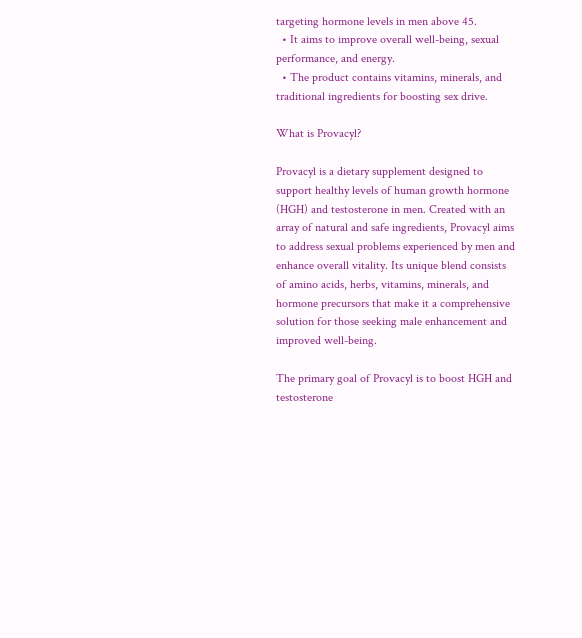targeting hormone levels in men above 45.
  • It aims to improve overall well-being, sexual performance, and energy.
  • The product contains vitamins, minerals, and traditional ingredients for boosting sex drive.

What is Provacyl?

Provacyl is a dietary supplement designed to support healthy levels of human growth hormone (HGH) and testosterone in men. Created with an array of natural and safe ingredients, Provacyl aims to address sexual problems experienced by men and enhance overall vitality. Its unique blend consists of amino acids, herbs, vitamins, minerals, and hormone precursors that make it a comprehensive solution for those seeking male enhancement and improved well-being.

The primary goal of Provacyl is to boost HGH and testosterone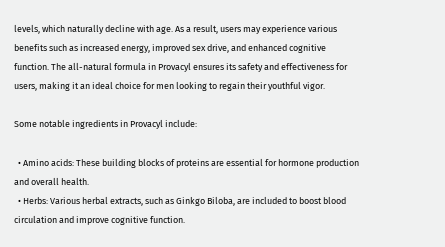levels, which naturally decline with age. As a result, users may experience various benefits such as increased energy, improved sex drive, and enhanced cognitive function. The all-natural formula in Provacyl ensures its safety and effectiveness for users, making it an ideal choice for men looking to regain their youthful vigor.

Some notable ingredients in Provacyl include:

  • Amino acids: These building blocks of proteins are essential for hormone production and overall health.
  • Herbs: Various herbal extracts, such as Ginkgo Biloba, are included to boost blood circulation and improve cognitive function.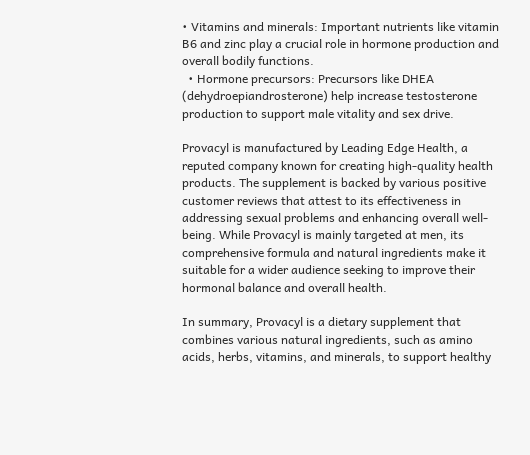• Vitamins and minerals: Important nutrients like vitamin B6 and zinc play a crucial role in hormone production and overall bodily functions.
  • Hormone precursors: Precursors like DHEA (dehydroepiandrosterone) help increase testosterone production to support male vitality and sex drive.

Provacyl is manufactured by Leading Edge Health, a reputed company known for creating high-quality health products. The supplement is backed by various positive customer reviews that attest to its effectiveness in addressing sexual problems and enhancing overall well-being. While Provacyl is mainly targeted at men, its comprehensive formula and natural ingredients make it suitable for a wider audience seeking to improve their hormonal balance and overall health.

In summary, Provacyl is a dietary supplement that combines various natural ingredients, such as amino acids, herbs, vitamins, and minerals, to support healthy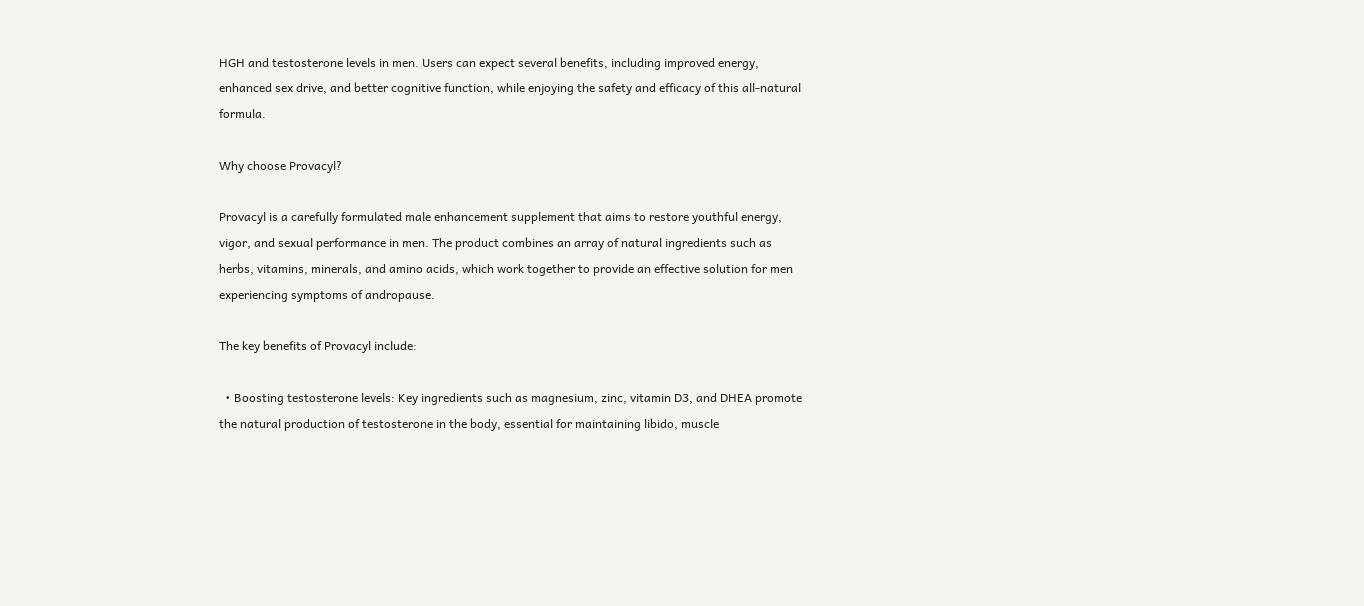HGH and testosterone levels in men. Users can expect several benefits, including improved energy, enhanced sex drive, and better cognitive function, while enjoying the safety and efficacy of this all-natural formula.

Why choose Provacyl?

Provacyl is a carefully formulated male enhancement supplement that aims to restore youthful energy, vigor, and sexual performance in men. The product combines an array of natural ingredients such as herbs, vitamins, minerals, and amino acids, which work together to provide an effective solution for men experiencing symptoms of andropause.

The key benefits of Provacyl include:

  • Boosting testosterone levels: Key ingredients such as magnesium, zinc, vitamin D3, and DHEA promote the natural production of testosterone in the body, essential for maintaining libido, muscle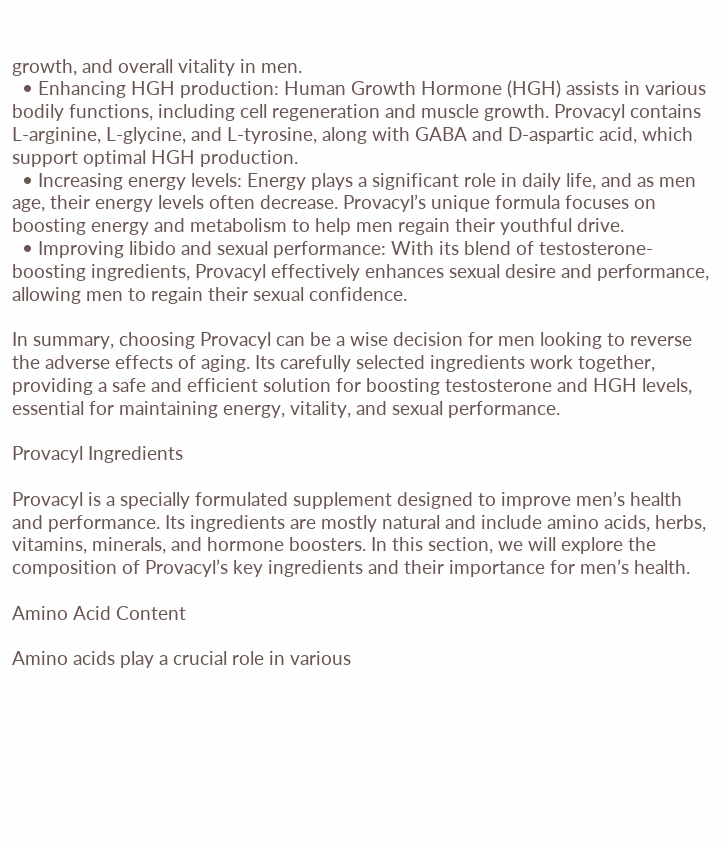growth, and overall vitality in men.
  • Enhancing HGH production: Human Growth Hormone (HGH) assists in various bodily functions, including cell regeneration and muscle growth. Provacyl contains L-arginine, L-glycine, and L-tyrosine, along with GABA and D-aspartic acid, which support optimal HGH production.
  • Increasing energy levels: Energy plays a significant role in daily life, and as men age, their energy levels often decrease. Provacyl’s unique formula focuses on boosting energy and metabolism to help men regain their youthful drive.
  • Improving libido and sexual performance: With its blend of testosterone-boosting ingredients, Provacyl effectively enhances sexual desire and performance, allowing men to regain their sexual confidence.

In summary, choosing Provacyl can be a wise decision for men looking to reverse the adverse effects of aging. Its carefully selected ingredients work together, providing a safe and efficient solution for boosting testosterone and HGH levels, essential for maintaining energy, vitality, and sexual performance.

Provacyl Ingredients

Provacyl is a specially formulated supplement designed to improve men’s health and performance. Its ingredients are mostly natural and include amino acids, herbs, vitamins, minerals, and hormone boosters. In this section, we will explore the composition of Provacyl’s key ingredients and their importance for men’s health.

Amino Acid Content

Amino acids play a crucial role in various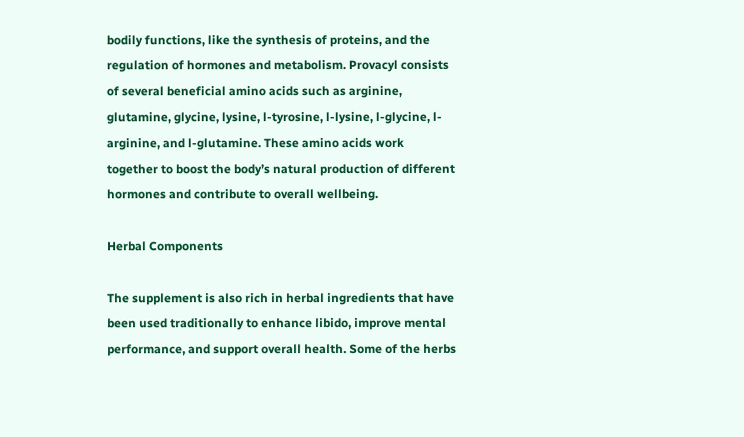bodily functions, like the synthesis of proteins, and the regulation of hormones and metabolism. Provacyl consists of several beneficial amino acids such as arginine, glutamine, glycine, lysine, l-tyrosine, l-lysine, l-glycine, l-arginine, and l-glutamine. These amino acids work together to boost the body’s natural production of different hormones and contribute to overall wellbeing.

Herbal Components

The supplement is also rich in herbal ingredients that have been used traditionally to enhance libido, improve mental performance, and support overall health. Some of the herbs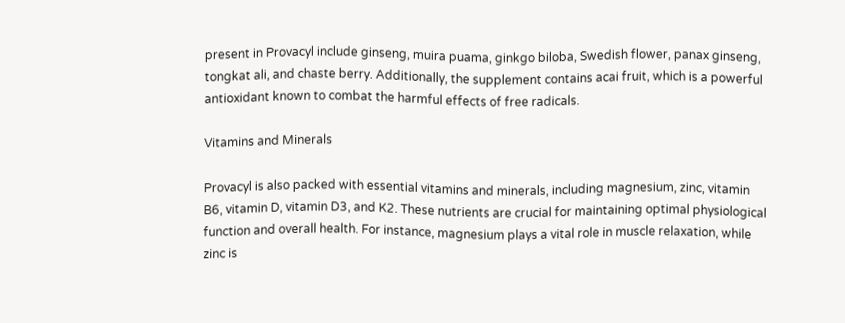present in Provacyl include ginseng, muira puama, ginkgo biloba, Swedish flower, panax ginseng, tongkat ali, and chaste berry. Additionally, the supplement contains acai fruit, which is a powerful antioxidant known to combat the harmful effects of free radicals.

Vitamins and Minerals

Provacyl is also packed with essential vitamins and minerals, including magnesium, zinc, vitamin B6, vitamin D, vitamin D3, and K2. These nutrients are crucial for maintaining optimal physiological function and overall health. For instance, magnesium plays a vital role in muscle relaxation, while zinc is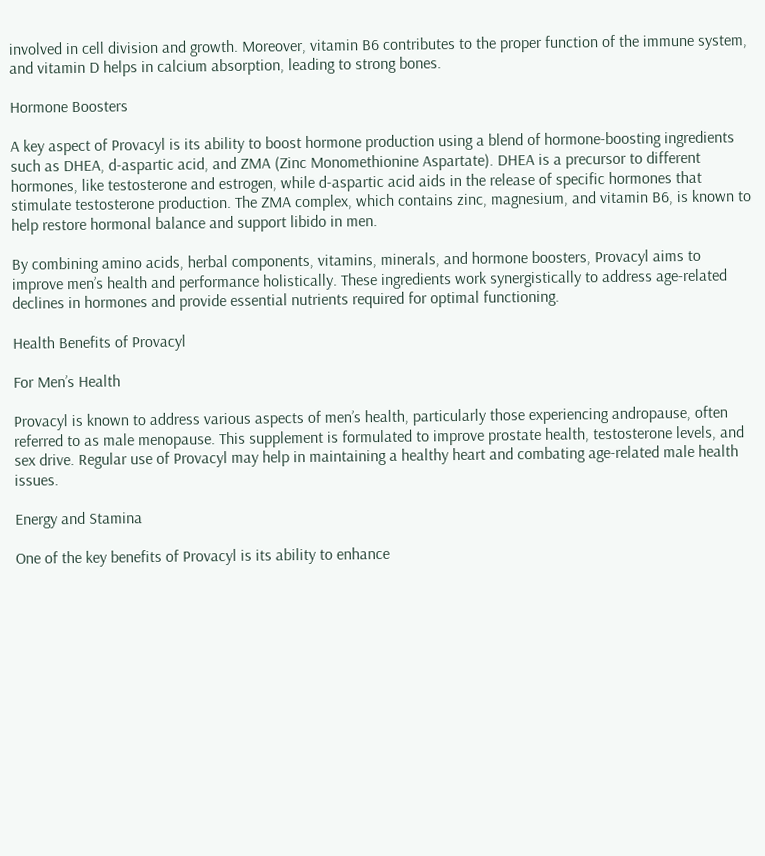involved in cell division and growth. Moreover, vitamin B6 contributes to the proper function of the immune system, and vitamin D helps in calcium absorption, leading to strong bones.

Hormone Boosters

A key aspect of Provacyl is its ability to boost hormone production using a blend of hormone-boosting ingredients such as DHEA, d-aspartic acid, and ZMA (Zinc Monomethionine Aspartate). DHEA is a precursor to different hormones, like testosterone and estrogen, while d-aspartic acid aids in the release of specific hormones that stimulate testosterone production. The ZMA complex, which contains zinc, magnesium, and vitamin B6, is known to help restore hormonal balance and support libido in men.

By combining amino acids, herbal components, vitamins, minerals, and hormone boosters, Provacyl aims to improve men’s health and performance holistically. These ingredients work synergistically to address age-related declines in hormones and provide essential nutrients required for optimal functioning.

Health Benefits of Provacyl

For Men’s Health

Provacyl is known to address various aspects of men’s health, particularly those experiencing andropause, often referred to as male menopause. This supplement is formulated to improve prostate health, testosterone levels, and sex drive. Regular use of Provacyl may help in maintaining a healthy heart and combating age-related male health issues.

Energy and Stamina

One of the key benefits of Provacyl is its ability to enhance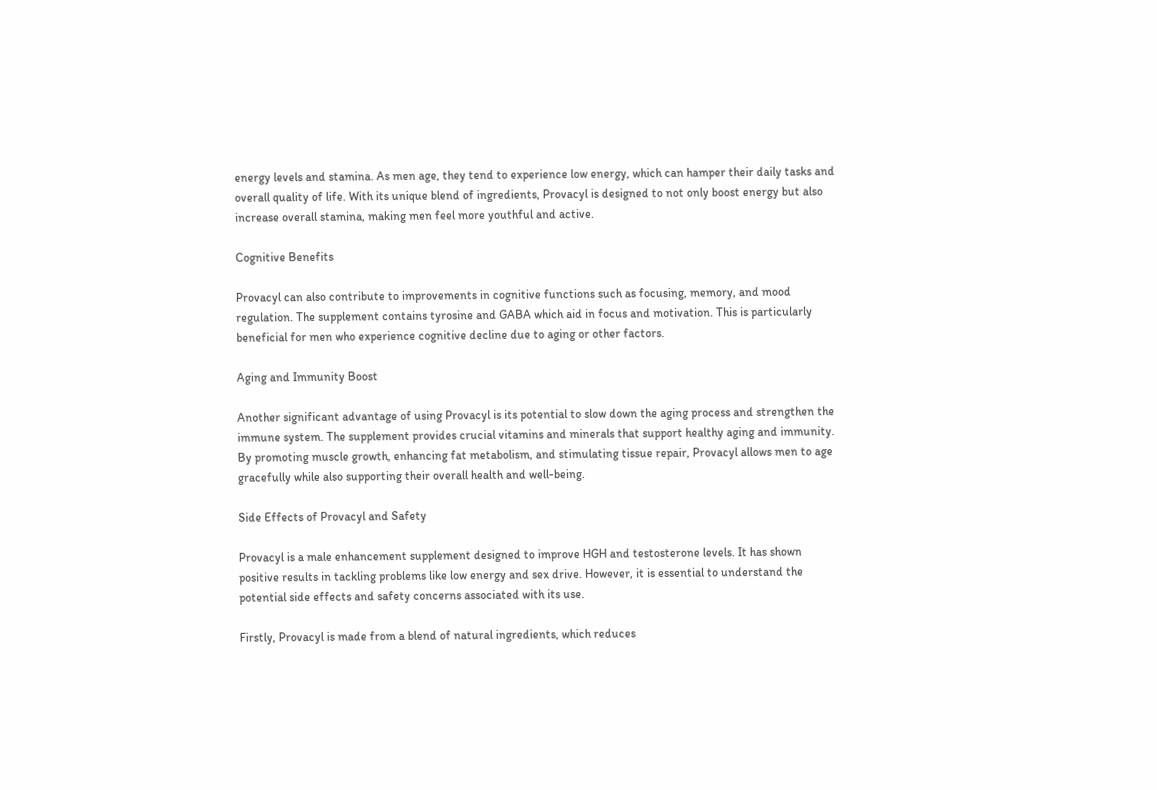energy levels and stamina. As men age, they tend to experience low energy, which can hamper their daily tasks and overall quality of life. With its unique blend of ingredients, Provacyl is designed to not only boost energy but also increase overall stamina, making men feel more youthful and active.

Cognitive Benefits

Provacyl can also contribute to improvements in cognitive functions such as focusing, memory, and mood regulation. The supplement contains tyrosine and GABA which aid in focus and motivation. This is particularly beneficial for men who experience cognitive decline due to aging or other factors.

Aging and Immunity Boost

Another significant advantage of using Provacyl is its potential to slow down the aging process and strengthen the immune system. The supplement provides crucial vitamins and minerals that support healthy aging and immunity. By promoting muscle growth, enhancing fat metabolism, and stimulating tissue repair, Provacyl allows men to age gracefully while also supporting their overall health and well-being.

Side Effects of Provacyl and Safety

Provacyl is a male enhancement supplement designed to improve HGH and testosterone levels. It has shown positive results in tackling problems like low energy and sex drive. However, it is essential to understand the potential side effects and safety concerns associated with its use.

Firstly, Provacyl is made from a blend of natural ingredients, which reduces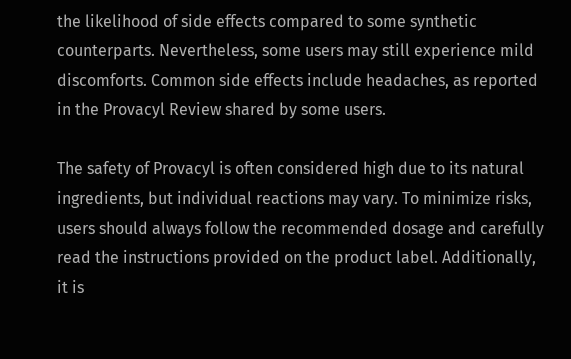the likelihood of side effects compared to some synthetic counterparts. Nevertheless, some users may still experience mild discomforts. Common side effects include headaches, as reported in the Provacyl Review shared by some users.

The safety of Provacyl is often considered high due to its natural ingredients, but individual reactions may vary. To minimize risks, users should always follow the recommended dosage and carefully read the instructions provided on the product label. Additionally, it is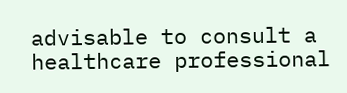advisable to consult a healthcare professional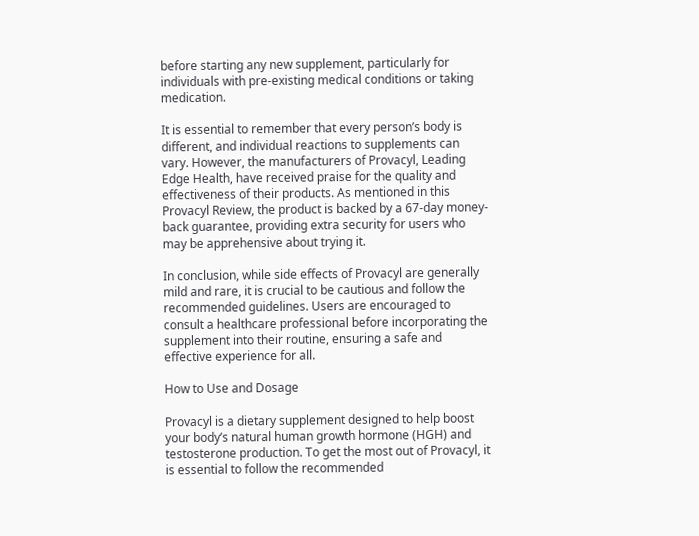before starting any new supplement, particularly for individuals with pre-existing medical conditions or taking medication.

It is essential to remember that every person’s body is different, and individual reactions to supplements can vary. However, the manufacturers of Provacyl, Leading Edge Health, have received praise for the quality and effectiveness of their products. As mentioned in this Provacyl Review, the product is backed by a 67-day money-back guarantee, providing extra security for users who may be apprehensive about trying it.

In conclusion, while side effects of Provacyl are generally mild and rare, it is crucial to be cautious and follow the recommended guidelines. Users are encouraged to consult a healthcare professional before incorporating the supplement into their routine, ensuring a safe and effective experience for all.

How to Use and Dosage

Provacyl is a dietary supplement designed to help boost your body’s natural human growth hormone (HGH) and testosterone production. To get the most out of Provacyl, it is essential to follow the recommended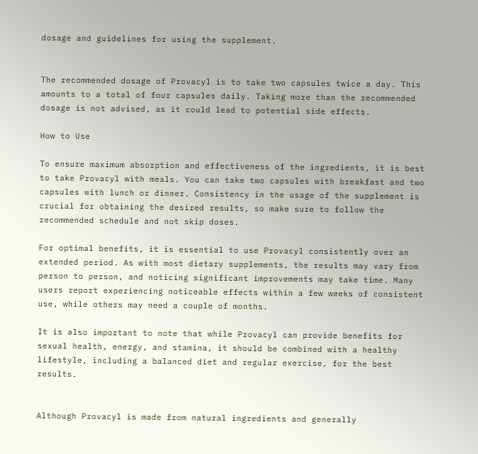dosage and guidelines for using the supplement.


The recommended dosage of Provacyl is to take two capsules twice a day. This amounts to a total of four capsules daily. Taking more than the recommended dosage is not advised, as it could lead to potential side effects.

How to Use

To ensure maximum absorption and effectiveness of the ingredients, it is best to take Provacyl with meals. You can take two capsules with breakfast and two capsules with lunch or dinner. Consistency in the usage of the supplement is crucial for obtaining the desired results, so make sure to follow the recommended schedule and not skip doses.

For optimal benefits, it is essential to use Provacyl consistently over an extended period. As with most dietary supplements, the results may vary from person to person, and noticing significant improvements may take time. Many users report experiencing noticeable effects within a few weeks of consistent use, while others may need a couple of months.

It is also important to note that while Provacyl can provide benefits for sexual health, energy, and stamina, it should be combined with a healthy lifestyle, including a balanced diet and regular exercise, for the best results.


Although Provacyl is made from natural ingredients and generally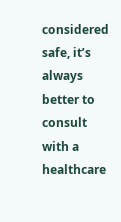considered safe, it’s always better to consult with a healthcare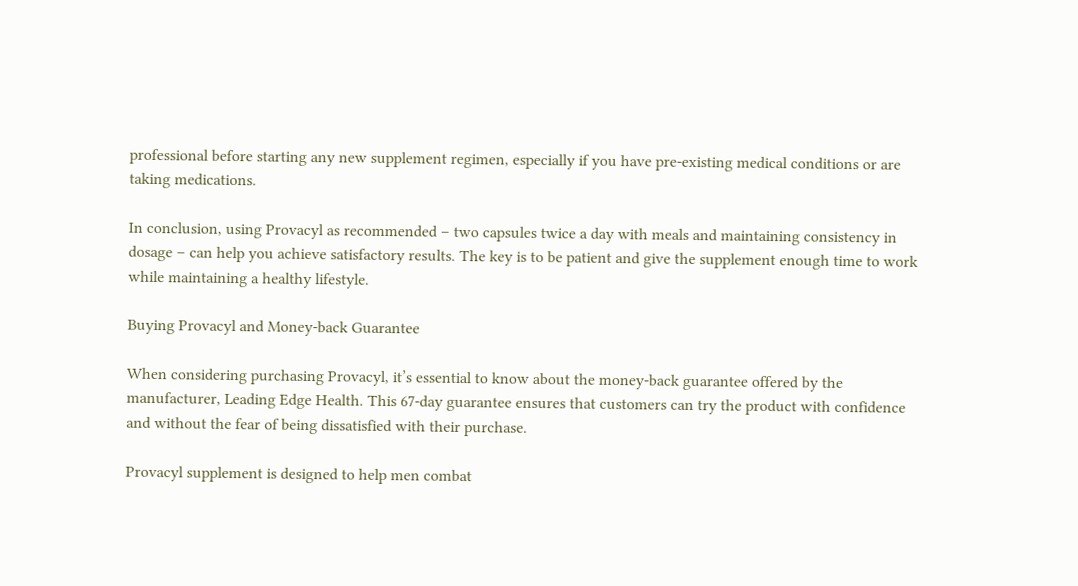professional before starting any new supplement regimen, especially if you have pre-existing medical conditions or are taking medications.

In conclusion, using Provacyl as recommended – two capsules twice a day with meals and maintaining consistency in dosage – can help you achieve satisfactory results. The key is to be patient and give the supplement enough time to work while maintaining a healthy lifestyle.

Buying Provacyl and Money-back Guarantee

When considering purchasing Provacyl, it’s essential to know about the money-back guarantee offered by the manufacturer, Leading Edge Health. This 67-day guarantee ensures that customers can try the product with confidence and without the fear of being dissatisfied with their purchase.

Provacyl supplement is designed to help men combat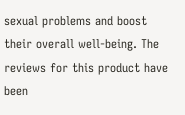sexual problems and boost their overall well-being. The reviews for this product have been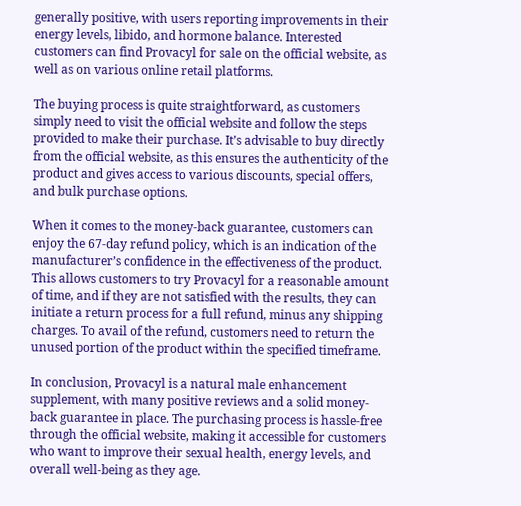generally positive, with users reporting improvements in their energy levels, libido, and hormone balance. Interested customers can find Provacyl for sale on the official website, as well as on various online retail platforms.

The buying process is quite straightforward, as customers simply need to visit the official website and follow the steps provided to make their purchase. It’s advisable to buy directly from the official website, as this ensures the authenticity of the product and gives access to various discounts, special offers, and bulk purchase options.

When it comes to the money-back guarantee, customers can enjoy the 67-day refund policy, which is an indication of the manufacturer’s confidence in the effectiveness of the product. This allows customers to try Provacyl for a reasonable amount of time, and if they are not satisfied with the results, they can initiate a return process for a full refund, minus any shipping charges. To avail of the refund, customers need to return the unused portion of the product within the specified timeframe.

In conclusion, Provacyl is a natural male enhancement supplement, with many positive reviews and a solid money-back guarantee in place. The purchasing process is hassle-free through the official website, making it accessible for customers who want to improve their sexual health, energy levels, and overall well-being as they age.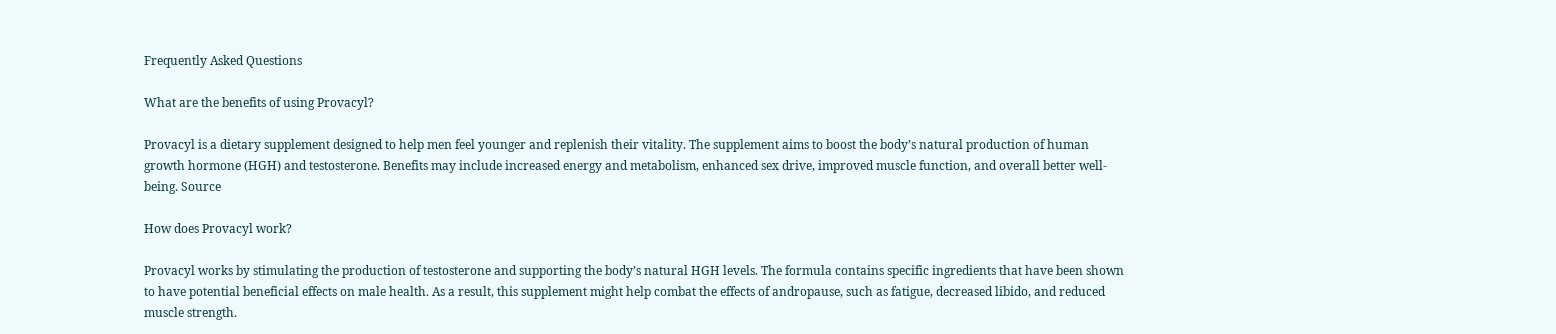Frequently Asked Questions

What are the benefits of using Provacyl?

Provacyl is a dietary supplement designed to help men feel younger and replenish their vitality. The supplement aims to boost the body’s natural production of human growth hormone (HGH) and testosterone. Benefits may include increased energy and metabolism, enhanced sex drive, improved muscle function, and overall better well-being. Source

How does Provacyl work?

Provacyl works by stimulating the production of testosterone and supporting the body’s natural HGH levels. The formula contains specific ingredients that have been shown to have potential beneficial effects on male health. As a result, this supplement might help combat the effects of andropause, such as fatigue, decreased libido, and reduced muscle strength.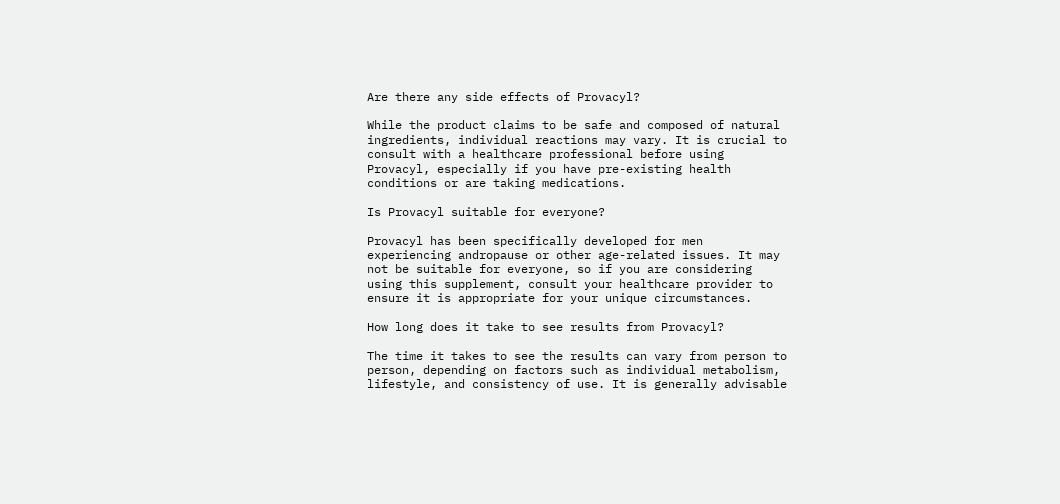Are there any side effects of Provacyl?

While the product claims to be safe and composed of natural ingredients, individual reactions may vary. It is crucial to consult with a healthcare professional before using Provacyl, especially if you have pre-existing health conditions or are taking medications.

Is Provacyl suitable for everyone?

Provacyl has been specifically developed for men experiencing andropause or other age-related issues. It may not be suitable for everyone, so if you are considering using this supplement, consult your healthcare provider to ensure it is appropriate for your unique circumstances.

How long does it take to see results from Provacyl?

The time it takes to see the results can vary from person to person, depending on factors such as individual metabolism, lifestyle, and consistency of use. It is generally advisable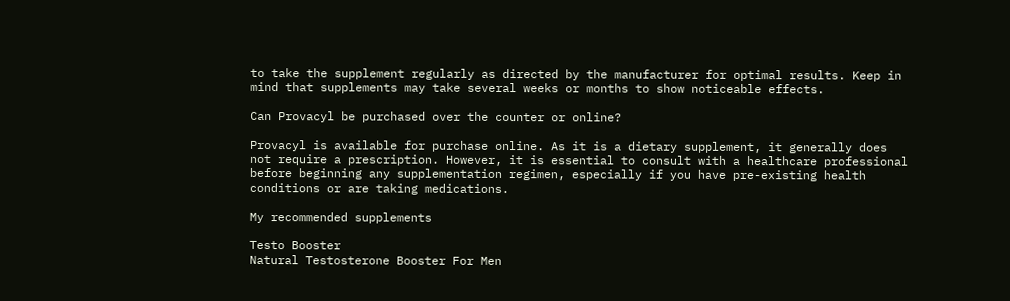to take the supplement regularly as directed by the manufacturer for optimal results. Keep in mind that supplements may take several weeks or months to show noticeable effects.

Can Provacyl be purchased over the counter or online?

Provacyl is available for purchase online. As it is a dietary supplement, it generally does not require a prescription. However, it is essential to consult with a healthcare professional before beginning any supplementation regimen, especially if you have pre-existing health conditions or are taking medications.

My recommended supplements

Testo Booster
Natural Testosterone Booster For Men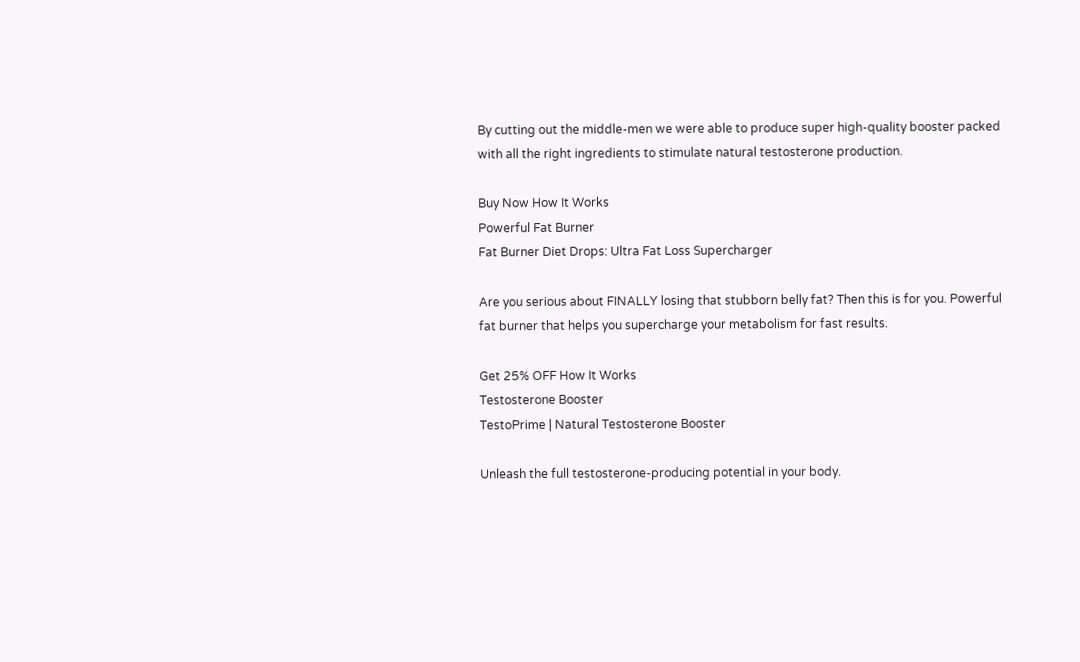By cutting out the middle-men we were able to produce super high-quality booster packed with all the right ingredients to stimulate natural testosterone production.

Buy Now How It Works
Powerful Fat Burner
Fat Burner Diet Drops: Ultra Fat Loss Supercharger

Are you serious about FINALLY losing that stubborn belly fat? Then this is for you. Powerful fat burner that helps you supercharge your metabolism for fast results.

Get 25% OFF How It Works
Testosterone Booster
TestoPrime | Natural Testosterone Booster

Unleash the full testosterone-producing potential in your body.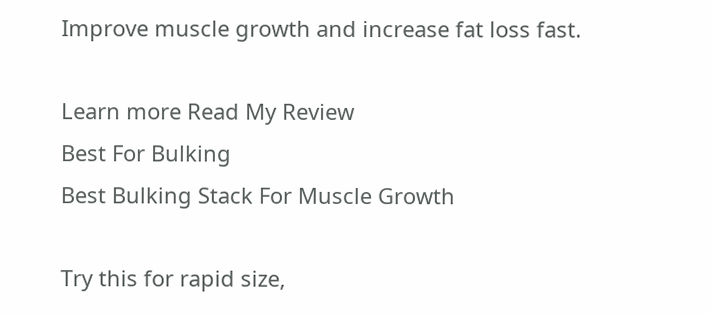Improve muscle growth and increase fat loss fast.

Learn more Read My Review
Best For Bulking
Best Bulking Stack For Muscle Growth

Try this for rapid size,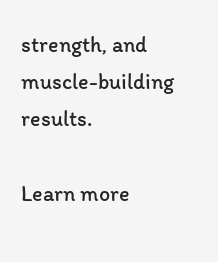strength, and muscle-building results.

Learn more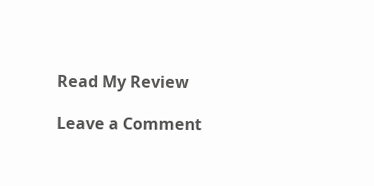Read My Review

Leave a Comment